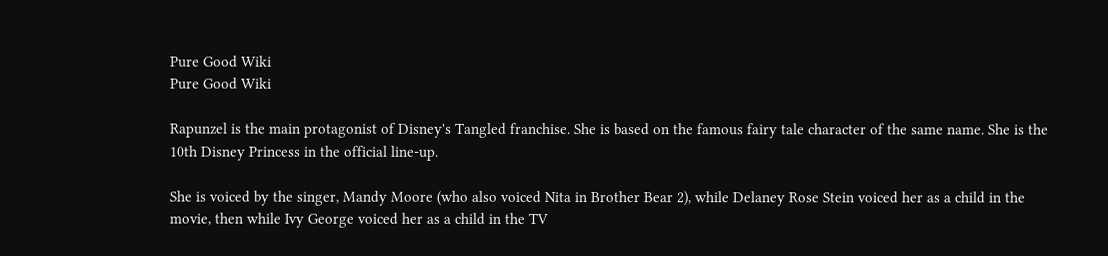Pure Good Wiki
Pure Good Wiki

Rapunzel is the main protagonist of Disney's Tangled franchise. She is based on the famous fairy tale character of the same name. She is the 10th Disney Princess in the official line-up.

She is voiced by the singer, Mandy Moore (who also voiced Nita in Brother Bear 2), while Delaney Rose Stein voiced her as a child in the movie, then while Ivy George voiced her as a child in the TV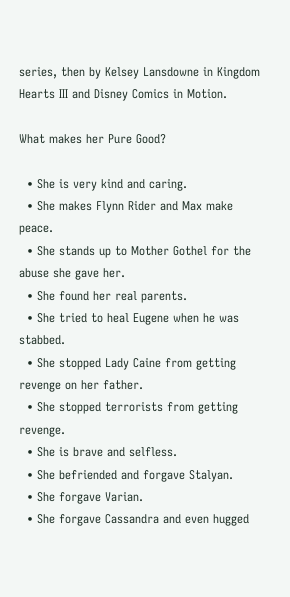series, then by Kelsey Lansdowne in Kingdom Hearts III and Disney Comics in Motion.

What makes her Pure Good?

  • She is very kind and caring.
  • She makes Flynn Rider and Max make peace.
  • She stands up to Mother Gothel for the abuse she gave her.
  • She found her real parents.
  • She tried to heal Eugene when he was stabbed.
  • She stopped Lady Caine from getting revenge on her father.
  • She stopped terrorists from getting revenge.
  • She is brave and selfless.
  • She befriended and forgave Stalyan.
  • She forgave Varian.
  • She forgave Cassandra and even hugged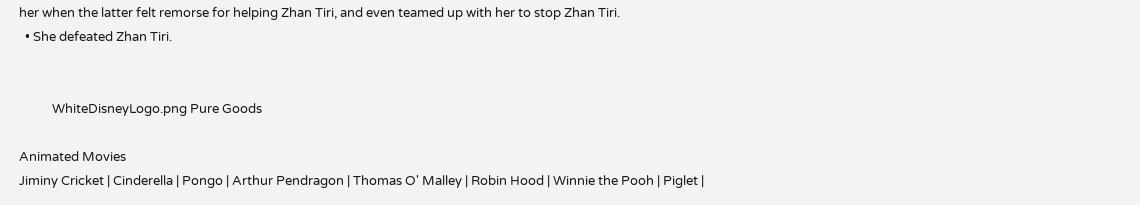her when the latter felt remorse for helping Zhan Tiri, and even teamed up with her to stop Zhan Tiri.
  • She defeated Zhan Tiri.


           WhiteDisneyLogo.png Pure Goods

Animated Movies
Jiminy Cricket | Cinderella | Pongo | Arthur Pendragon | Thomas O' Malley | Robin Hood | Winnie the Pooh | Piglet |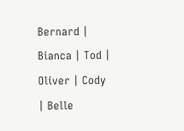Bernard | Bianca | Tod | Oliver | Cody | Belle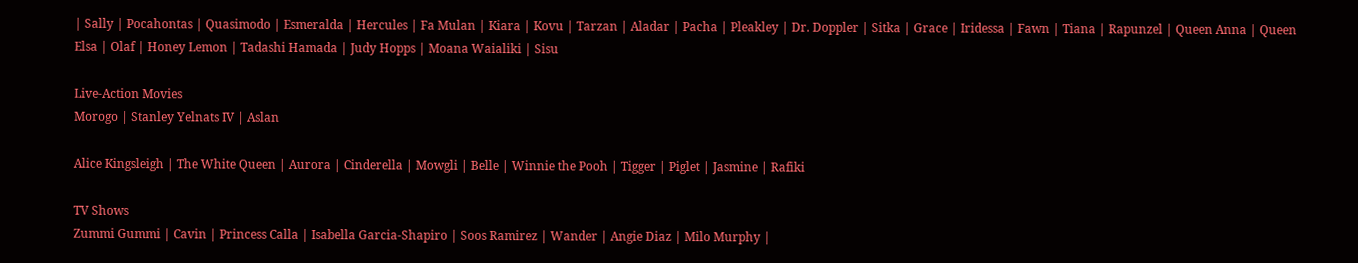| Sally | Pocahontas | Quasimodo | Esmeralda | Hercules | Fa Mulan | Kiara | Kovu | Tarzan | Aladar | Pacha | Pleakley | Dr. Doppler | Sitka | Grace | Iridessa | Fawn | Tiana | Rapunzel | Queen Anna | Queen Elsa | Olaf | Honey Lemon | Tadashi Hamada | Judy Hopps | Moana Waialiki | Sisu

Live-Action Movies
Morogo | Stanley Yelnats IV | Aslan

Alice Kingsleigh | The White Queen | Aurora | Cinderella | Mowgli | Belle | Winnie the Pooh | Tigger | Piglet | Jasmine | Rafiki

TV Shows
Zummi Gummi | Cavin | Princess Calla | Isabella Garcia-Shapiro | Soos Ramirez | Wander | Angie Diaz | Milo Murphy |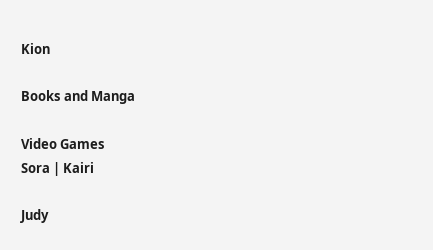Kion

Books and Manga

Video Games
Sora | Kairi

Judy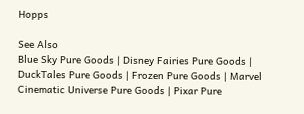Hopps

See Also
Blue Sky Pure Goods | Disney Fairies Pure Goods | DuckTales Pure Goods | Frozen Pure Goods | Marvel Cinematic Universe Pure Goods | Pixar Pure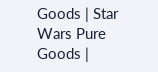Goods | Star Wars Pure Goods |